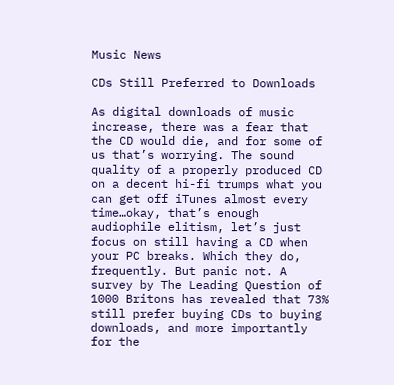Music News

CDs Still Preferred to Downloads

As digital downloads of music increase, there was a fear that the CD would die, and for some of us that’s worrying. The sound quality of a properly produced CD on a decent hi-fi trumps what you can get off iTunes almost every time…okay, that’s enough audiophile elitism, let’s just focus on still having a CD when your PC breaks. Which they do, frequently. But panic not. A survey by The Leading Question of 1000 Britons has revealed that 73% still prefer buying CDs to buying downloads, and more importantly for the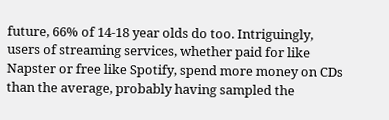future, 66% of 14-18 year olds do too. Intriguingly, users of streaming services, whether paid for like Napster or free like Spotify, spend more money on CDs than the average, probably having sampled the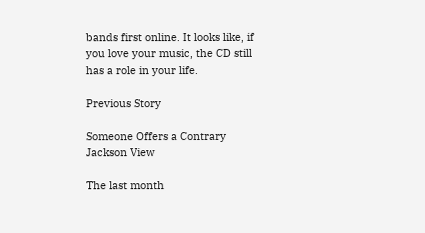bands first online. It looks like, if you love your music, the CD still has a role in your life.

Previous Story

Someone Offers a Contrary Jackson View

The last month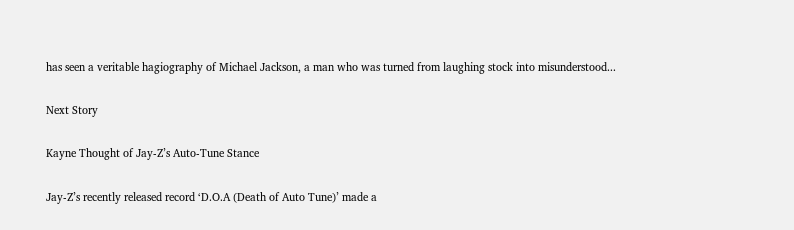has seen a veritable hagiography of Michael Jackson, a man who was turned from laughing stock into misunderstood...

Next Story

Kayne Thought of Jay-Z’s Auto-Tune Stance

Jay-Z’s recently released record ‘D.O.A (Death of Auto Tune)’ made a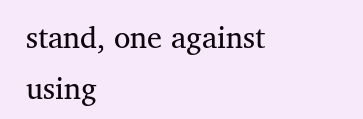stand, one against using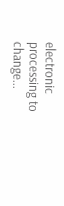electronic processing to change...